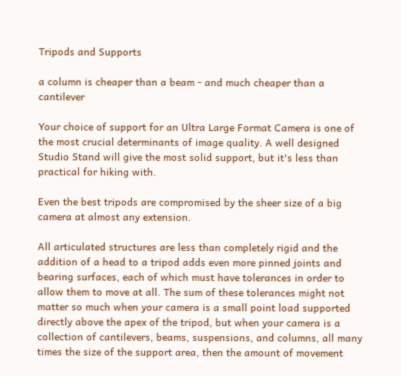Tripods and Supports

a column is cheaper than a beam - and much cheaper than a cantilever

Your choice of support for an Ultra Large Format Camera is one of the most crucial determinants of image quality. A well designed Studio Stand will give the most solid support, but it's less than practical for hiking with.

Even the best tripods are compromised by the sheer size of a big camera at almost any extension.

All articulated structures are less than completely rigid and the addition of a head to a tripod adds even more pinned joints and bearing surfaces, each of which must have tolerances in order to allow them to move at all. The sum of these tolerances might not matter so much when your camera is a small point load supported directly above the apex of the tripod, but when your camera is a collection of cantilevers, beams, suspensions, and columns, all many times the size of the support area, then the amount of movement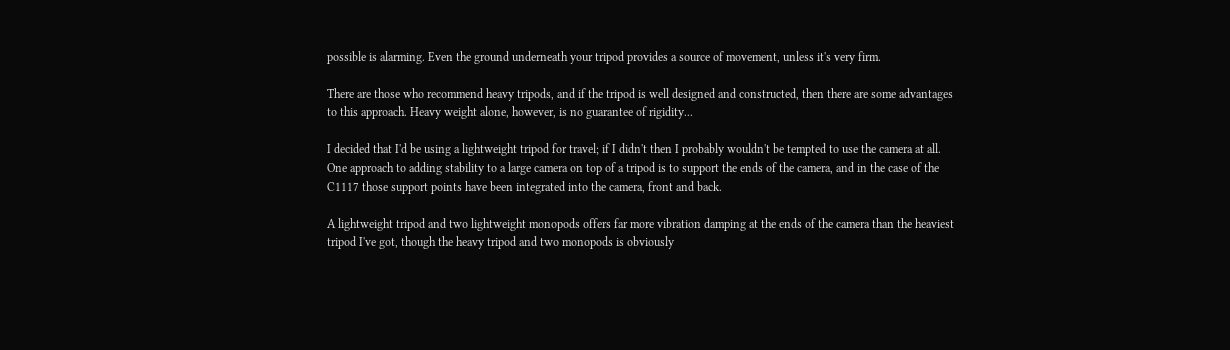possible is alarming. Even the ground underneath your tripod provides a source of movement, unless it's very firm.

There are those who recommend heavy tripods, and if the tripod is well designed and constructed, then there are some advantages to this approach. Heavy weight alone, however, is no guarantee of rigidity...

I decided that I'd be using a lightweight tripod for travel; if I didn't then I probably wouldn't be tempted to use the camera at all. One approach to adding stability to a large camera on top of a tripod is to support the ends of the camera, and in the case of the C1117 those support points have been integrated into the camera, front and back.

A lightweight tripod and two lightweight monopods offers far more vibration damping at the ends of the camera than the heaviest tripod I've got, though the heavy tripod and two monopods is obviously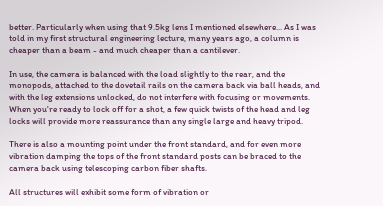better. Particularly when using that 9.5kg lens I mentioned elsewhere... As I was told in my first structural engineering lecture, many years ago, a column is cheaper than a beam - and much cheaper than a cantilever.

In use, the camera is balanced with the load slightly to the rear, and the monopods, attached to the dovetail rails on the camera back via ball heads, and with the leg extensions unlocked, do not interfere with focusing or movements. When you're ready to lock off for a shot, a few quick twists of the head and leg locks will provide more reassurance than any single large and heavy tripod.

There is also a mounting point under the front standard, and for even more vibration damping the tops of the front standard posts can be braced to the camera back using telescoping carbon fiber shafts.

All structures will exhibit some form of vibration or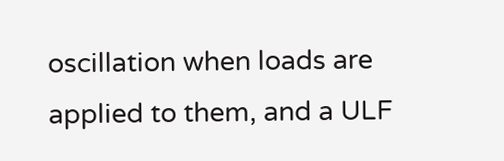oscillation when loads are applied to them, and a ULF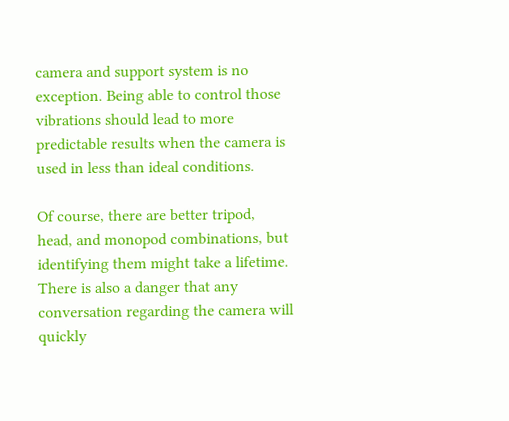camera and support system is no exception. Being able to control those vibrations should lead to more predictable results when the camera is used in less than ideal conditions.

Of course, there are better tripod, head, and monopod combinations, but identifying them might take a lifetime. There is also a danger that any conversation regarding the camera will quickly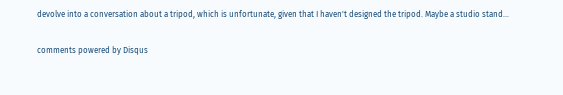devolve into a conversation about a tripod, which is unfortunate, given that I haven't designed the tripod. Maybe a studio stand...

comments powered by Disqus